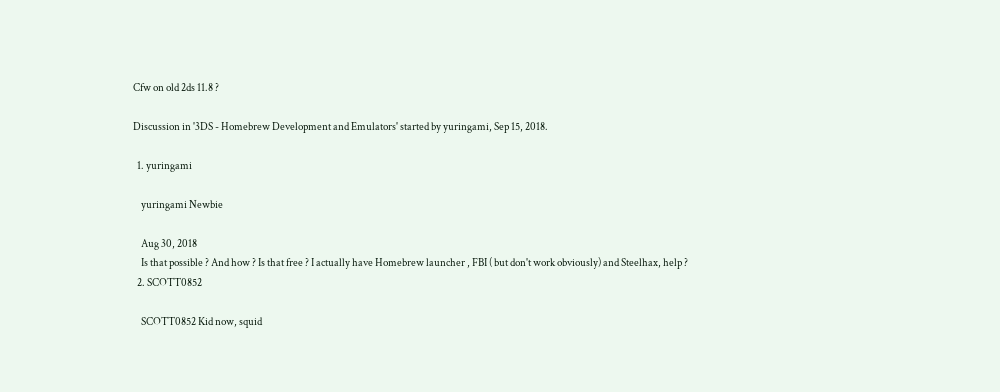Cfw on old 2ds 11.8 ?

Discussion in '3DS - Homebrew Development and Emulators' started by yuringami, Sep 15, 2018.

  1. yuringami

    yuringami Newbie

    Aug 30, 2018
    Is that possible ? And how ? Is that free ? I actually have Homebrew launcher , FBI ( but don't work obviously) and Steelhax, help ?
  2. SCOTT0852

    SCOTT0852 Kid now, squid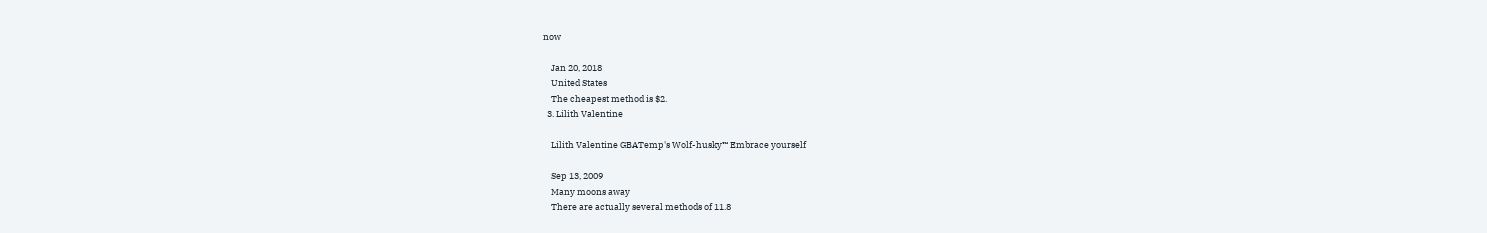now

    Jan 20, 2018
    United States
    The cheapest method is $2.
  3. Lilith Valentine

    Lilith Valentine GBATemp's Wolf-husky™ Embrace yourself

    Sep 13, 2009
    Many moons away
    There are actually several methods of 11.8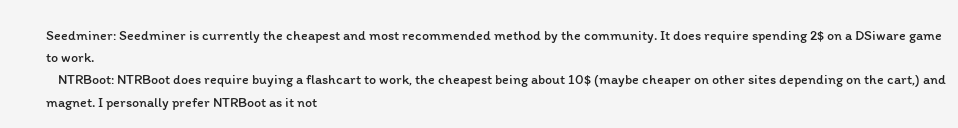Seedminer: Seedminer is currently the cheapest and most recommended method by the community. It does require spending 2$ on a DSiware game to work.
    NTRBoot: NTRBoot does require buying a flashcart to work, the cheapest being about 10$ (maybe cheaper on other sites depending on the cart,) and magnet. I personally prefer NTRBoot as it not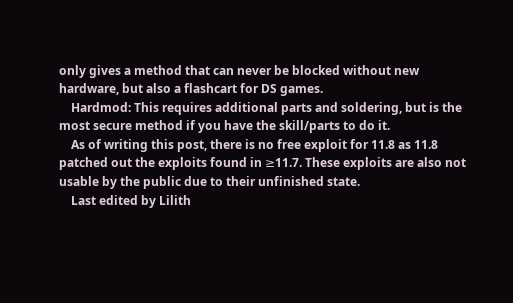only gives a method that can never be blocked without new hardware, but also a flashcart for DS games.
    Hardmod: This requires additional parts and soldering, but is the most secure method if you have the skill/parts to do it.
    As of writing this post, there is no free exploit for 11.8 as 11.8 patched out the exploits found in ≥11.7. These exploits are also not usable by the public due to their unfinished state.
    Last edited by Lilith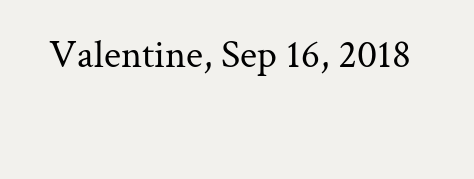Valentine, Sep 16, 2018